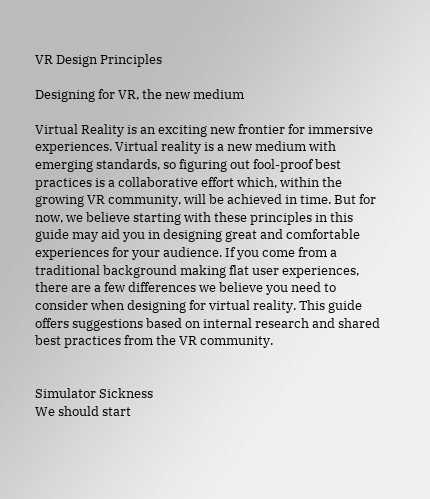VR Design Principles

Designing for VR, the new medium

Virtual Reality is an exciting new frontier for immersive experiences. Virtual reality is a new medium with emerging standards, so figuring out fool-proof best practices is a collaborative effort which, within the growing VR community, will be achieved in time. But for now, we believe starting with these principles in this guide may aid you in designing great and comfortable experiences for your audience. If you come from a traditional background making flat user experiences, there are a few differences we believe you need to consider when designing for virtual reality. This guide offers suggestions based on internal research and shared best practices from the VR community.


Simulator Sickness
We should start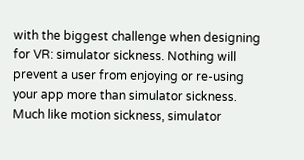with the biggest challenge when designing for VR: simulator sickness. Nothing will prevent a user from enjoying or re-using your app more than simulator sickness. Much like motion sickness, simulator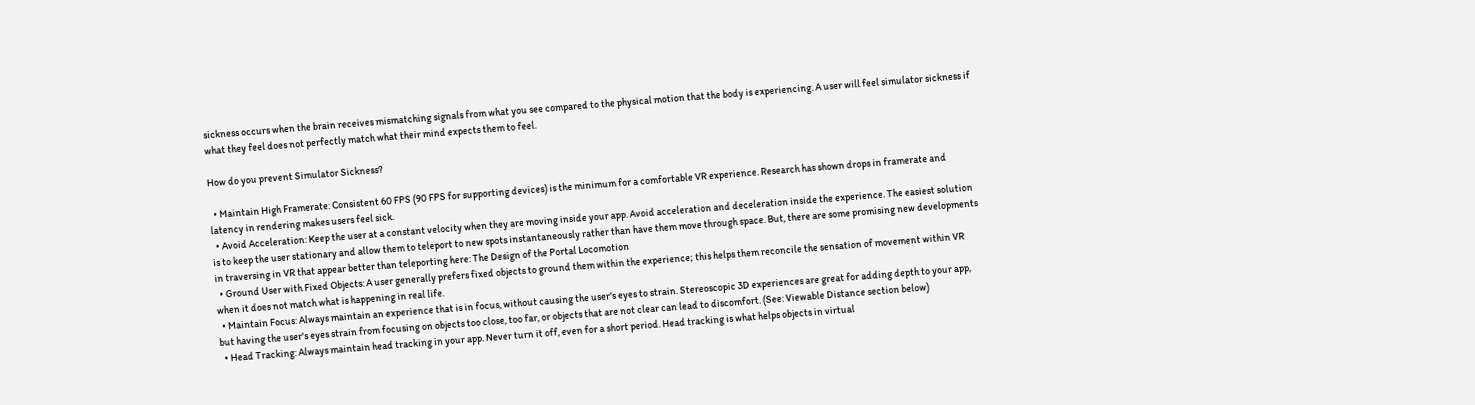sickness occurs when the brain receives mismatching signals from what you see compared to the physical motion that the body is experiencing. A user will feel simulator sickness if what they feel does not perfectly match what their mind expects them to feel.

How do you prevent Simulator Sickness?

  • Maintain High Framerate: Consistent 60 FPS (90 FPS for supporting devices) is the minimum for a comfortable VR experience. Research has shown drops in framerate and latency in rendering makes users feel sick.
  • Avoid Acceleration: Keep the user at a constant velocity when they are moving inside your app. Avoid acceleration and deceleration inside the experience. The easiest solution is to keep the user stationary and allow them to teleport to new spots instantaneously rather than have them move through space. But, there are some promising new developments in traversing in VR that appear better than teleporting here: The Design of the Portal Locomotion
  • Ground User with Fixed Objects: A user generally prefers fixed objects to ground them within the experience; this helps them reconcile the sensation of movement within VR when it does not match what is happening in real life.
  • Maintain Focus: Always maintain an experience that is in focus, without causing the user's eyes to strain. Stereoscopic 3D experiences are great for adding depth to your app, but having the user's eyes strain from focusing on objects too close, too far, or objects that are not clear can lead to discomfort. (See: Viewable Distance section below)
  • Head Tracking: Always maintain head tracking in your app. Never turn it off, even for a short period. Head tracking is what helps objects in virtual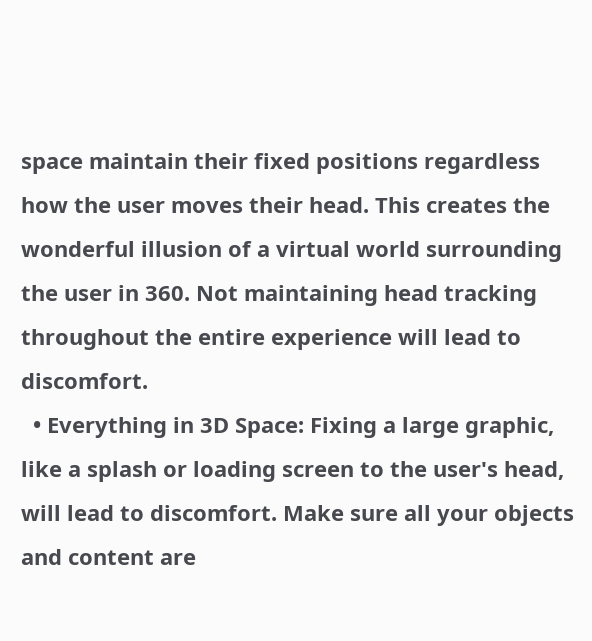space maintain their fixed positions regardless how the user moves their head. This creates the wonderful illusion of a virtual world surrounding the user in 360. Not maintaining head tracking throughout the entire experience will lead to discomfort.
  • Everything in 3D Space: Fixing a large graphic, like a splash or loading screen to the user's head, will lead to discomfort. Make sure all your objects and content are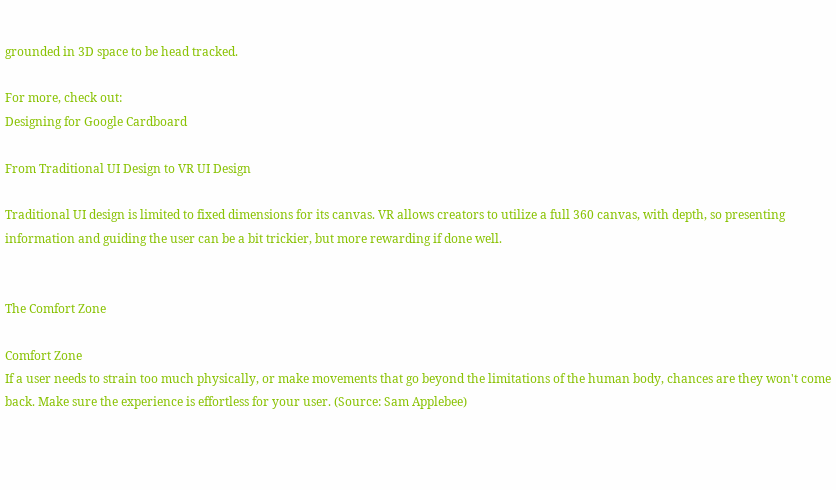grounded in 3D space to be head tracked.

For more, check out:
Designing for Google Cardboard

From Traditional UI Design to VR UI Design

Traditional UI design is limited to fixed dimensions for its canvas. VR allows creators to utilize a full 360 canvas, with depth, so presenting information and guiding the user can be a bit trickier, but more rewarding if done well.


The Comfort Zone

Comfort Zone
If a user needs to strain too much physically, or make movements that go beyond the limitations of the human body, chances are they won't come back. Make sure the experience is effortless for your user. (Source: Sam Applebee)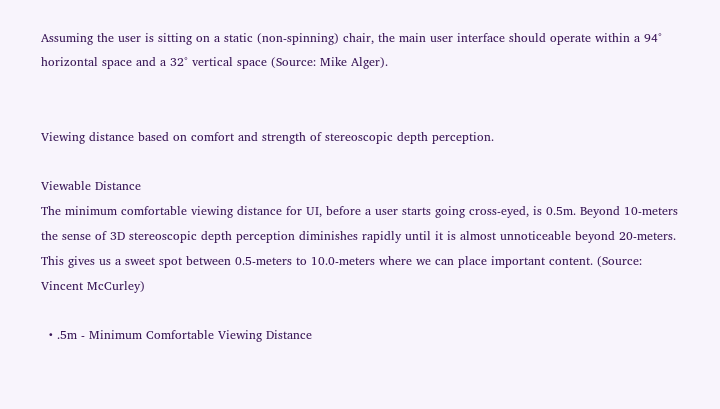Assuming the user is sitting on a static (non-spinning) chair, the main user interface should operate within a 94° horizontal space and a 32° vertical space (Source: Mike Alger).


Viewing distance based on comfort and strength of stereoscopic depth perception.

Viewable Distance
The minimum comfortable viewing distance for UI, before a user starts going cross-eyed, is 0.5m. Beyond 10-meters the sense of 3D stereoscopic depth perception diminishes rapidly until it is almost unnoticeable beyond 20-meters. This gives us a sweet spot between 0.5-meters to 10.0-meters where we can place important content. (Source: Vincent McCurley)

  • .5m - Minimum Comfortable Viewing Distance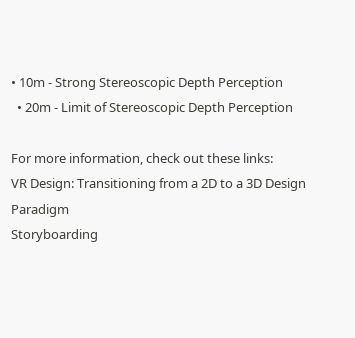• 10m - Strong Stereoscopic Depth Perception
  • 20m - Limit of Stereoscopic Depth Perception

For more information, check out these links:
VR Design: Transitioning from a 2D to a 3D Design Paradigm
Storyboarding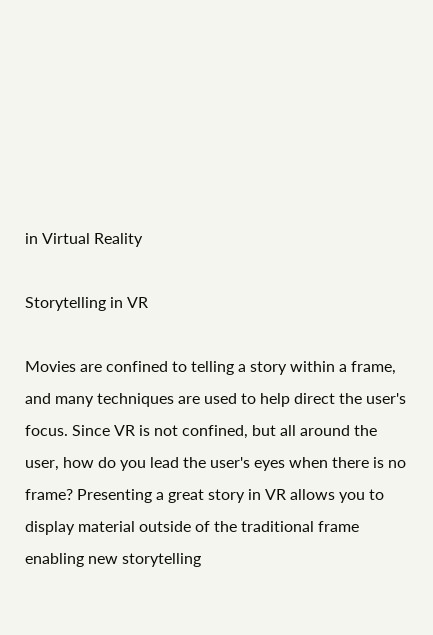in Virtual Reality

Storytelling in VR

Movies are confined to telling a story within a frame, and many techniques are used to help direct the user's focus. Since VR is not confined, but all around the user, how do you lead the user's eyes when there is no frame? Presenting a great story in VR allows you to display material outside of the traditional frame enabling new storytelling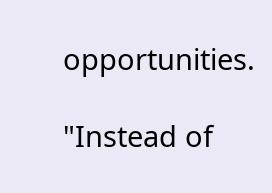opportunities.

"Instead of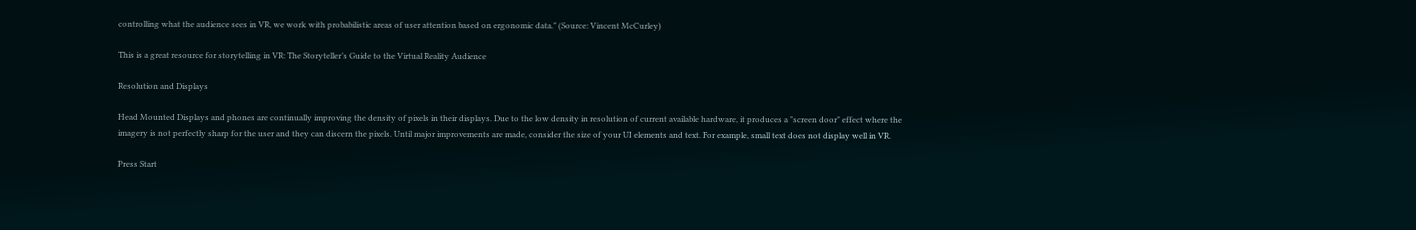controlling what the audience sees in VR, we work with probabilistic areas of user attention based on ergonomic data." (Source: Vincent McCurley)

This is a great resource for storytelling in VR: The Storyteller’s Guide to the Virtual Reality Audience

Resolution and Displays

Head Mounted Displays and phones are continually improving the density of pixels in their displays. Due to the low density in resolution of current available hardware, it produces a "screen door" effect where the imagery is not perfectly sharp for the user and they can discern the pixels. Until major improvements are made, consider the size of your UI elements and text. For example, small text does not display well in VR.

Press Start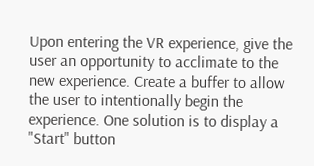Upon entering the VR experience, give the user an opportunity to acclimate to the new experience. Create a buffer to allow the user to intentionally begin the experience. One solution is to display a "Start" button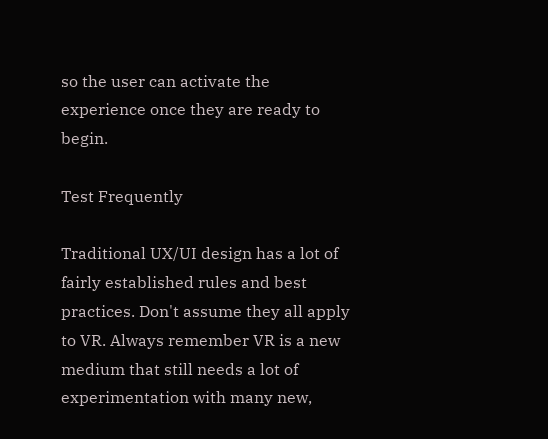so the user can activate the experience once they are ready to begin.

Test Frequently

Traditional UX/UI design has a lot of fairly established rules and best practices. Don't assume they all apply to VR. Always remember VR is a new medium that still needs a lot of experimentation with many new,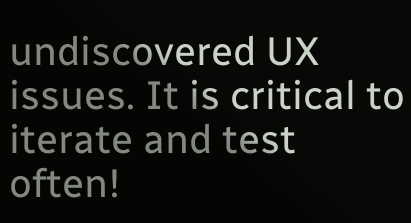undiscovered UX issues. It is critical to iterate and test often!